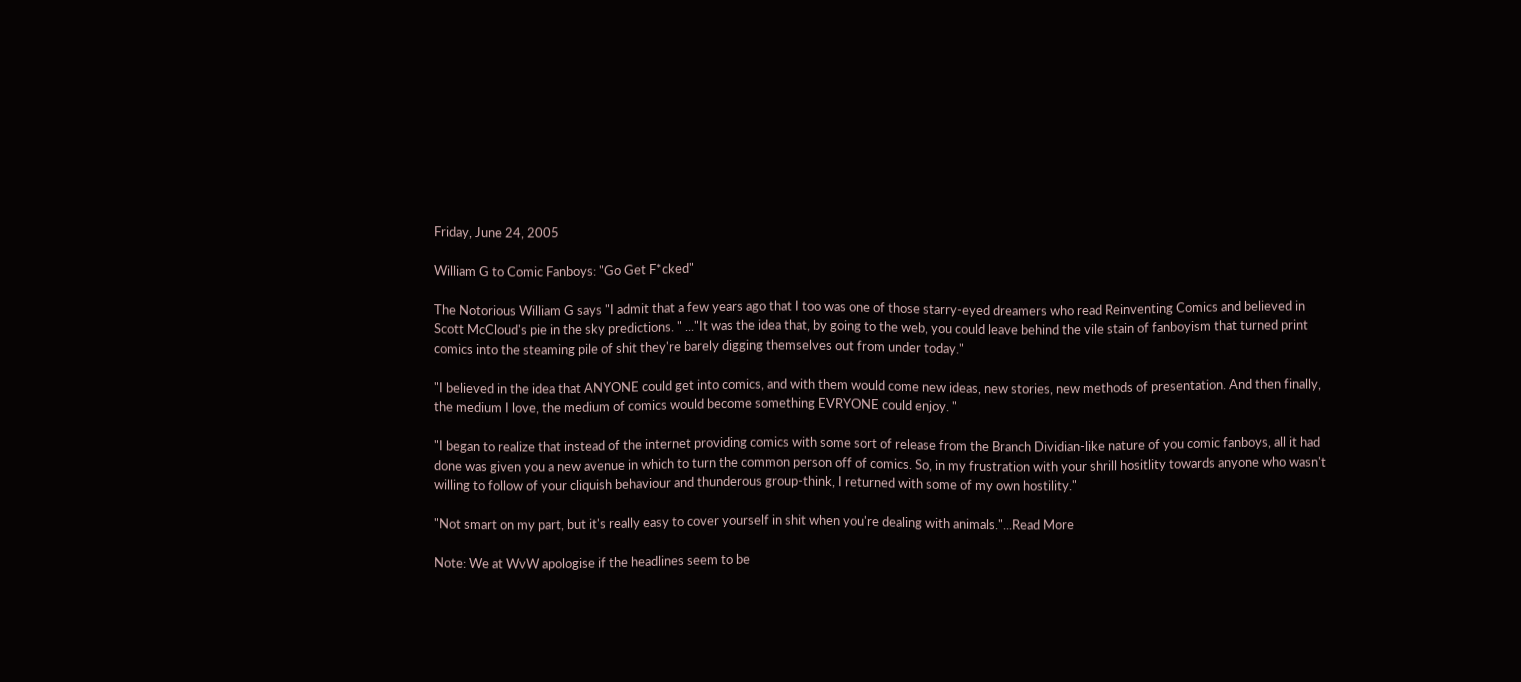Friday, June 24, 2005

William G to Comic Fanboys: "Go Get F*cked"

The Notorious William G says "I admit that a few years ago that I too was one of those starry-eyed dreamers who read Reinventing Comics and believed in Scott McCloud's pie in the sky predictions. " ..."It was the idea that, by going to the web, you could leave behind the vile stain of fanboyism that turned print comics into the steaming pile of shit they're barely digging themselves out from under today."

"I believed in the idea that ANYONE could get into comics, and with them would come new ideas, new stories, new methods of presentation. And then finally, the medium I love, the medium of comics would become something EVRYONE could enjoy. "

"I began to realize that instead of the internet providing comics with some sort of release from the Branch Dividian-like nature of you comic fanboys, all it had done was given you a new avenue in which to turn the common person off of comics. So, in my frustration with your shrill hositlity towards anyone who wasn't willing to follow of your cliquish behaviour and thunderous group-think, I returned with some of my own hostility."

"Not smart on my part, but it's really easy to cover yourself in shit when you're dealing with animals."...Read More

Note: We at WvW apologise if the headlines seem to be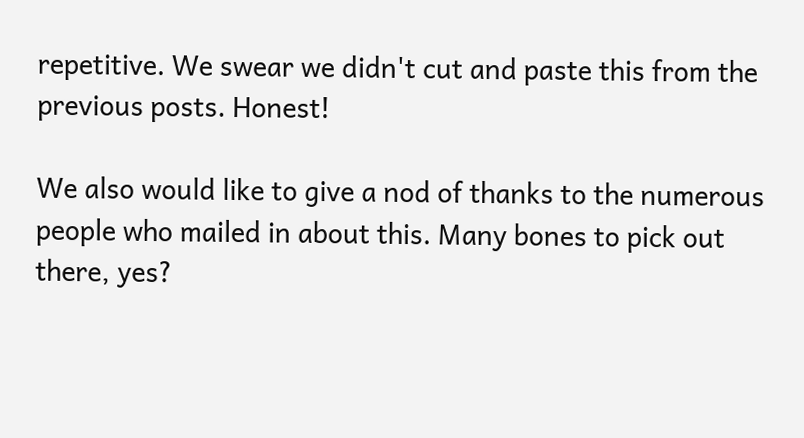repetitive. We swear we didn't cut and paste this from the previous posts. Honest!

We also would like to give a nod of thanks to the numerous people who mailed in about this. Many bones to pick out there, yes?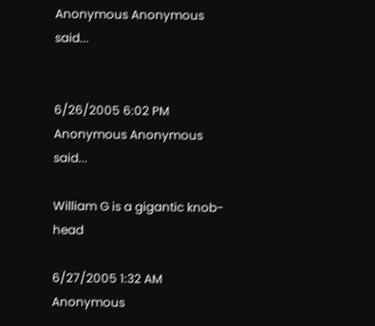Anonymous Anonymous said...


6/26/2005 6:02 PM
Anonymous Anonymous said...

William G is a gigantic knob-head

6/27/2005 1:32 AM
Anonymous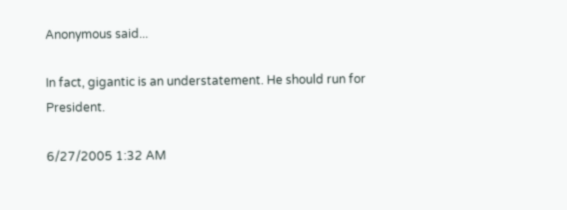Anonymous said...

In fact, gigantic is an understatement. He should run for President.

6/27/2005 1:32 AM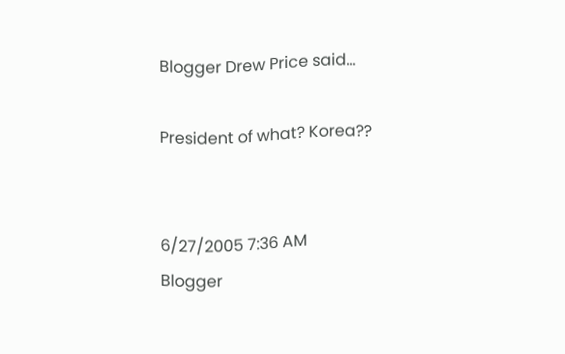Blogger Drew Price said...

President of what? Korea??


6/27/2005 7:36 AM
Blogger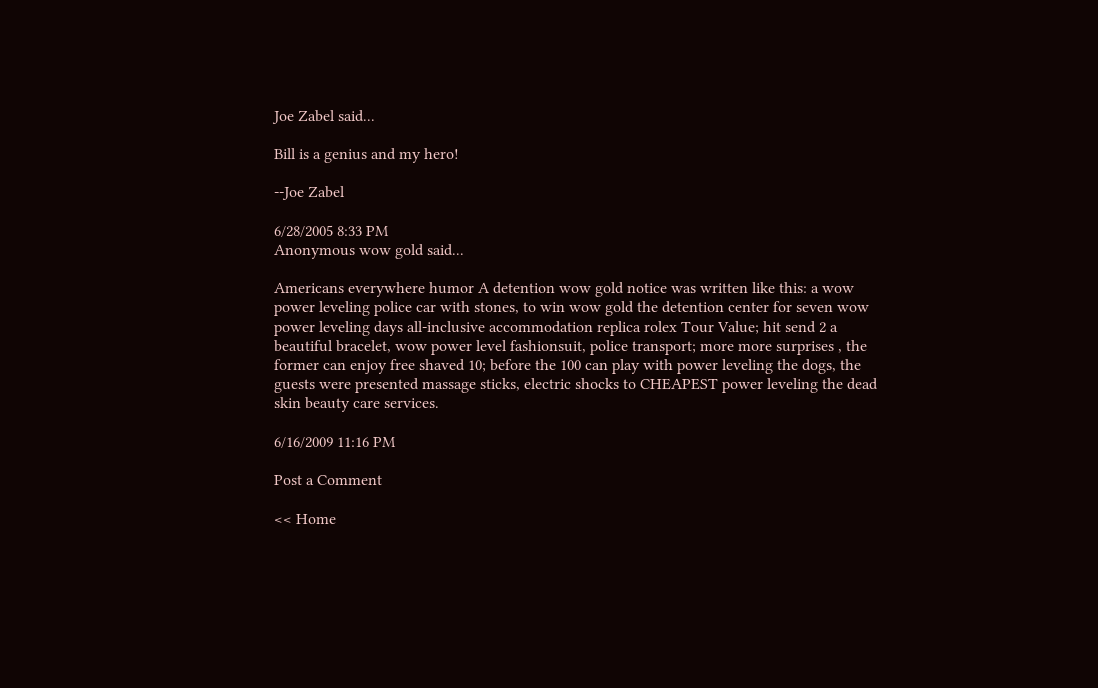Joe Zabel said...

Bill is a genius and my hero!

--Joe Zabel

6/28/2005 8:33 PM
Anonymous wow gold said...

Americans everywhere humor A detention wow gold notice was written like this: a wow power leveling police car with stones, to win wow gold the detention center for seven wow power leveling days all-inclusive accommodation replica rolex Tour Value; hit send 2 a beautiful bracelet, wow power level fashionsuit, police transport; more more surprises , the former can enjoy free shaved 10; before the 100 can play with power leveling the dogs, the guests were presented massage sticks, electric shocks to CHEAPEST power leveling the dead skin beauty care services.

6/16/2009 11:16 PM

Post a Comment

<< Home